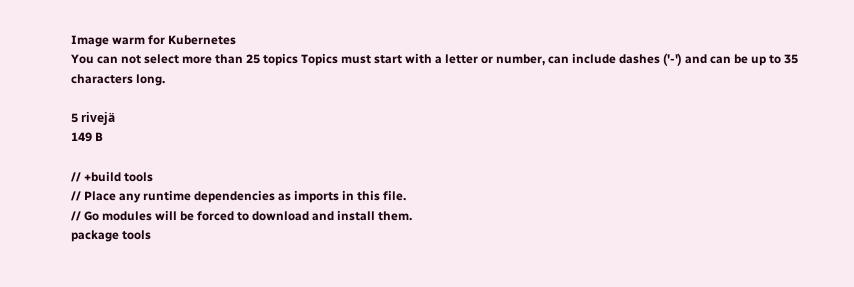Image warm for Kubernetes
You can not select more than 25 topics Topics must start with a letter or number, can include dashes ('-') and can be up to 35 characters long.

5 rivejä
149 B

// +build tools
// Place any runtime dependencies as imports in this file.
// Go modules will be forced to download and install them.
package tools